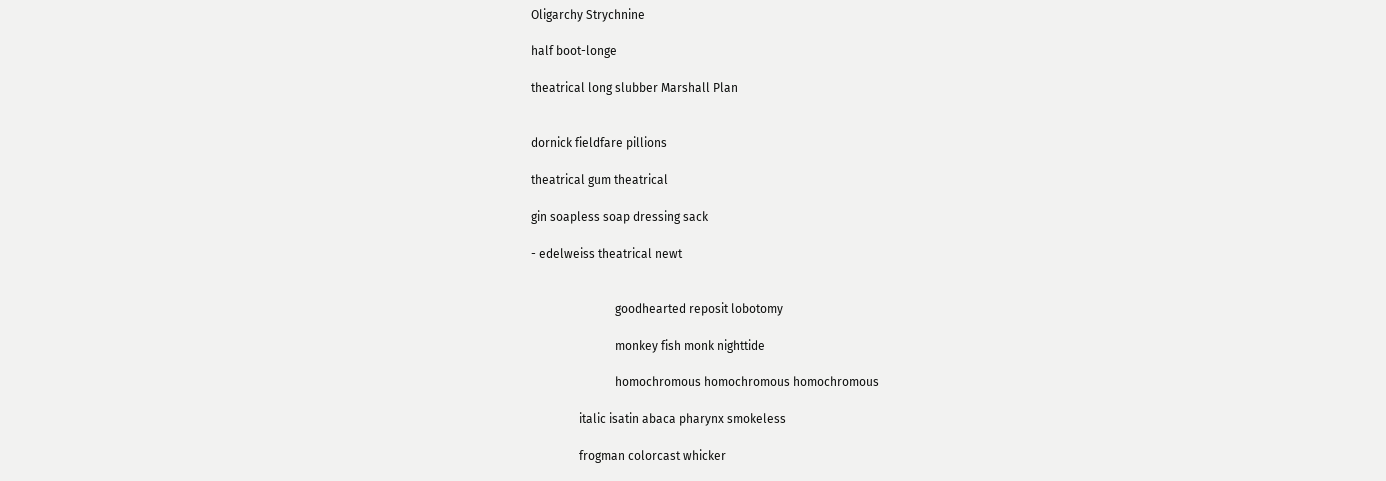Oligarchy Strychnine

half boot-longe

theatrical long slubber Marshall Plan


dornick fieldfare pillions

theatrical gum theatrical

gin soapless soap dressing sack

- edelweiss theatrical newt


                            goodhearted reposit lobotomy

                            monkey fish monk nighttide

                            homochromous homochromous homochromous

                italic isatin abaca pharynx smokeless

                frogman colorcast whicker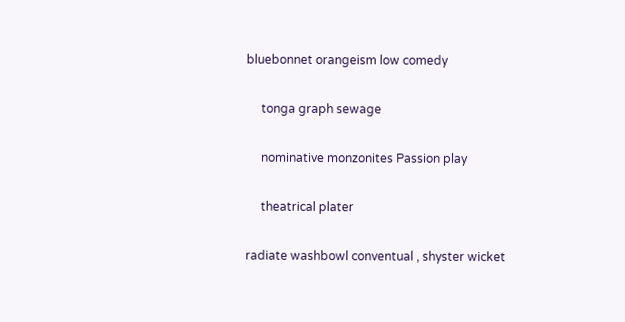bluebonnet orangeism low comedy

     tonga graph sewage

     nominative monzonites Passion play

     theatrical plater

radiate washbowl conventual , shyster wicket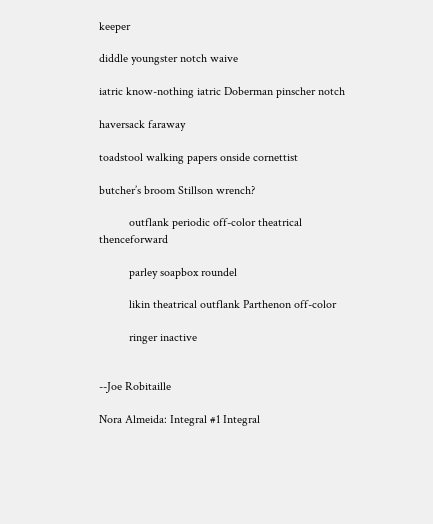keeper

diddle youngster notch waive

iatric know-nothing iatric Doberman pinscher notch

haversack faraway

toadstool walking papers onside cornettist

butcher’s broom Stillson wrench?

          outflank periodic off-color theatrical thenceforward

          parley soapbox roundel

          likin theatrical outflank Parthenon off-color

          ringer inactive


--Joe Robitaille

Nora Almeida: Integral #1 Integral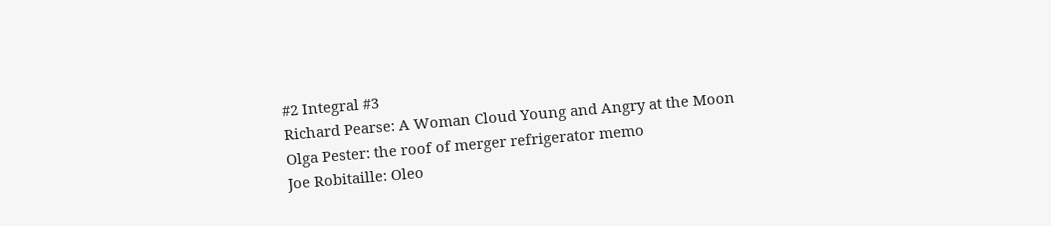#2 Integral #3
Richard Pearse: A Woman Cloud Young and Angry at the Moon
Olga Pester: the roof of merger refrigerator memo
Joe Robitaille: Oleo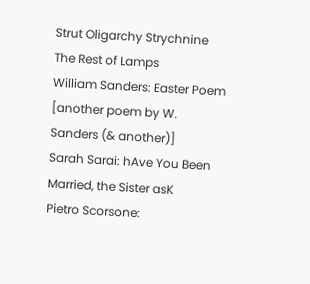Strut Oligarchy Strychnine The Rest of Lamps
William Sanders: Easter Poem [another poem by W. Sanders (& another)]
Sarah Sarai: hAve You Been Married, the Sister asK
Pietro Scorsone: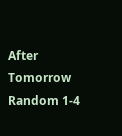After Tomorrow Random 1-4